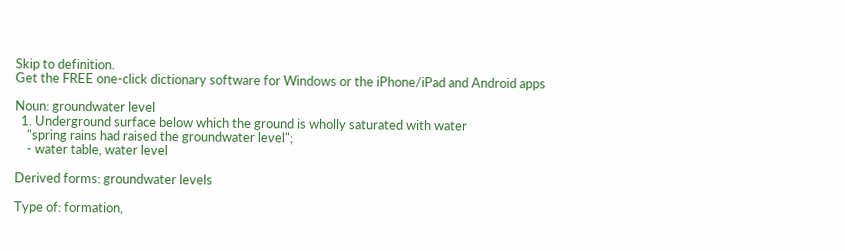Skip to definition.
Get the FREE one-click dictionary software for Windows or the iPhone/iPad and Android apps

Noun: groundwater level
  1. Underground surface below which the ground is wholly saturated with water
    "spring rains had raised the groundwater level";
    - water table, water level

Derived forms: groundwater levels

Type of: formation,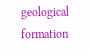geological formation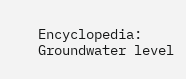Encyclopedia: Groundwater level